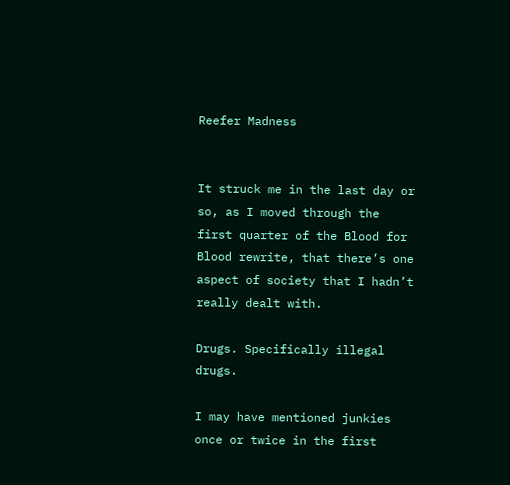Reefer Madness


It struck me in the last day or so, as I moved through the first quarter of the Blood for Blood rewrite, that there’s one aspect of society that I hadn’t really dealt with.

Drugs. Specifically illegal drugs.

I may have mentioned junkies once or twice in the first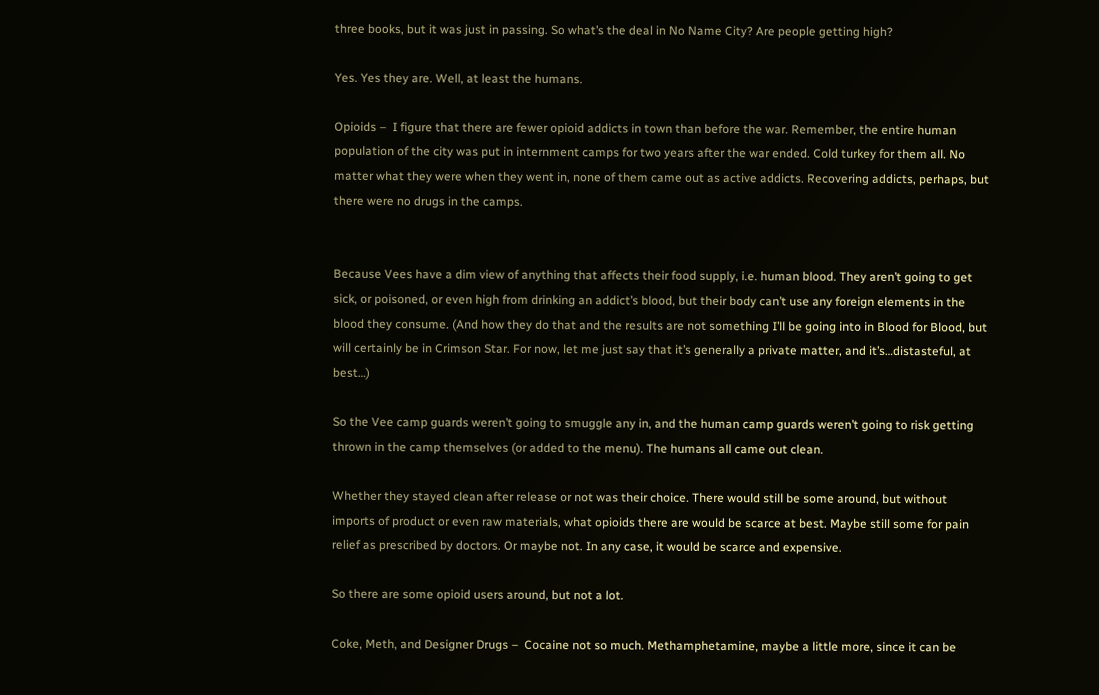three books, but it was just in passing. So what’s the deal in No Name City? Are people getting high?

Yes. Yes they are. Well, at least the humans.

Opioids –  I figure that there are fewer opioid addicts in town than before the war. Remember, the entire human population of the city was put in internment camps for two years after the war ended. Cold turkey for them all. No matter what they were when they went in, none of them came out as active addicts. Recovering addicts, perhaps, but there were no drugs in the camps.


Because Vees have a dim view of anything that affects their food supply, i.e. human blood. They aren’t going to get sick, or poisoned, or even high from drinking an addict’s blood, but their body can’t use any foreign elements in the blood they consume. (And how they do that and the results are not something I’ll be going into in Blood for Blood, but will certainly be in Crimson Star. For now, let me just say that it’s generally a private matter, and it’s…distasteful, at best…)

So the Vee camp guards weren’t going to smuggle any in, and the human camp guards weren’t going to risk getting thrown in the camp themselves (or added to the menu). The humans all came out clean.

Whether they stayed clean after release or not was their choice. There would still be some around, but without imports of product or even raw materials, what opioids there are would be scarce at best. Maybe still some for pain relief as prescribed by doctors. Or maybe not. In any case, it would be scarce and expensive.

So there are some opioid users around, but not a lot.

Coke, Meth, and Designer Drugs –  Cocaine not so much. Methamphetamine, maybe a little more, since it can be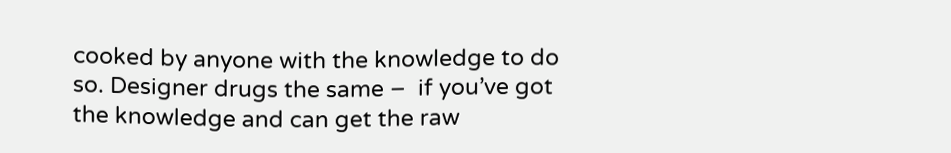cooked by anyone with the knowledge to do so. Designer drugs the same –  if you’ve got the knowledge and can get the raw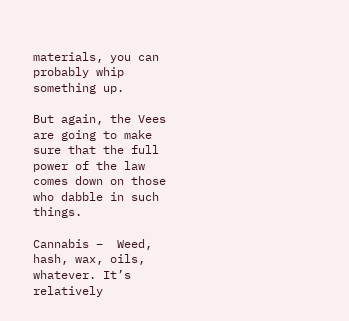materials, you can probably whip something up.

But again, the Vees are going to make sure that the full power of the law comes down on those who dabble in such things.

Cannabis –  Weed, hash, wax, oils, whatever. It’s relatively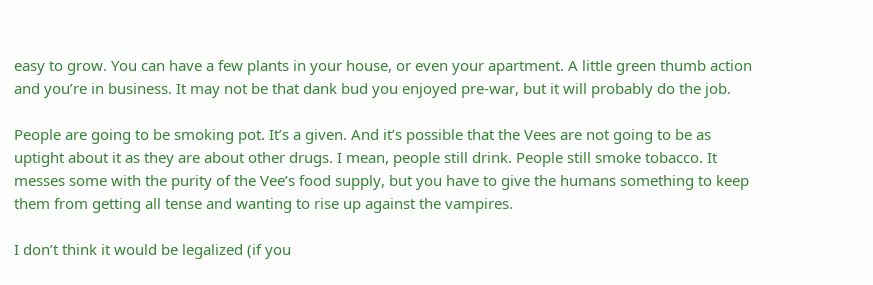easy to grow. You can have a few plants in your house, or even your apartment. A little green thumb action and you’re in business. It may not be that dank bud you enjoyed pre-war, but it will probably do the job.

People are going to be smoking pot. It’s a given. And it’s possible that the Vees are not going to be as uptight about it as they are about other drugs. I mean, people still drink. People still smoke tobacco. It messes some with the purity of the Vee’s food supply, but you have to give the humans something to keep them from getting all tense and wanting to rise up against the vampires.

I don’t think it would be legalized (if you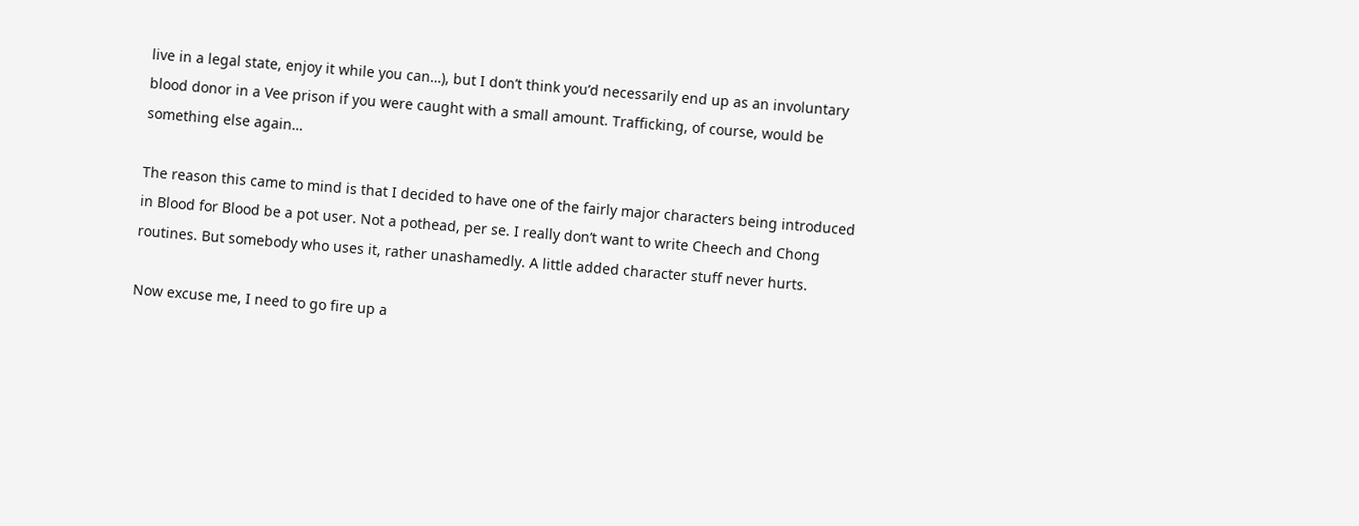live in a legal state, enjoy it while you can…), but I don’t think you’d necessarily end up as an involuntary blood donor in a Vee prison if you were caught with a small amount. Trafficking, of course, would be something else again…

The reason this came to mind is that I decided to have one of the fairly major characters being introduced in Blood for Blood be a pot user. Not a pothead, per se. I really don’t want to write Cheech and Chong routines. But somebody who uses it, rather unashamedly. A little added character stuff never hurts.

Now excuse me, I need to go fire up a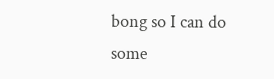bong so I can do some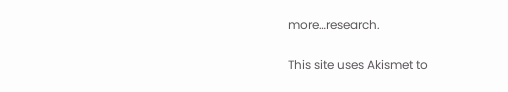more…research.

This site uses Akismet to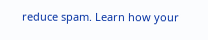reduce spam. Learn how your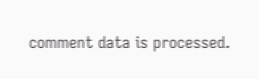comment data is processed.